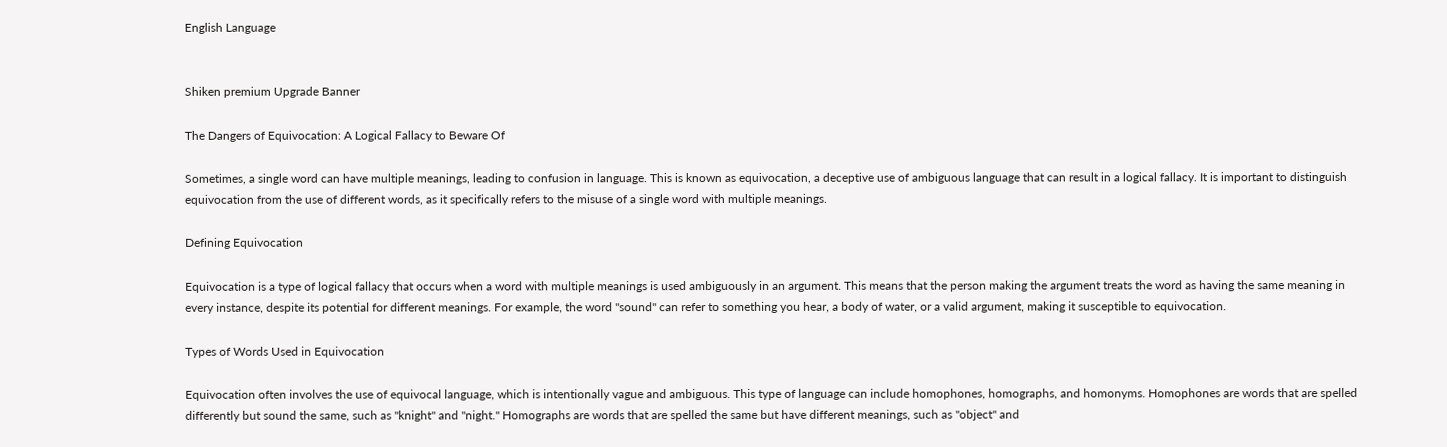English Language


Shiken premium Upgrade Banner

The Dangers of Equivocation: A Logical Fallacy to Beware Of

Sometimes, a single word can have multiple meanings, leading to confusion in language. This is known as equivocation, a deceptive use of ambiguous language that can result in a logical fallacy. It is important to distinguish equivocation from the use of different words, as it specifically refers to the misuse of a single word with multiple meanings.

Defining Equivocation

Equivocation is a type of logical fallacy that occurs when a word with multiple meanings is used ambiguously in an argument. This means that the person making the argument treats the word as having the same meaning in every instance, despite its potential for different meanings. For example, the word "sound" can refer to something you hear, a body of water, or a valid argument, making it susceptible to equivocation.

Types of Words Used in Equivocation

Equivocation often involves the use of equivocal language, which is intentionally vague and ambiguous. This type of language can include homophones, homographs, and homonyms. Homophones are words that are spelled differently but sound the same, such as "knight" and "night." Homographs are words that are spelled the same but have different meanings, such as "object" and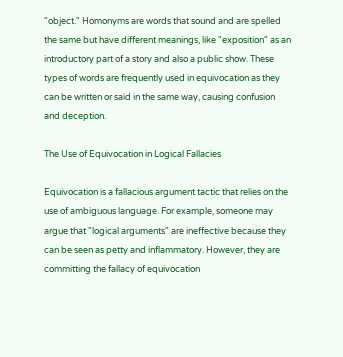"object." Homonyms are words that sound and are spelled the same but have different meanings, like "exposition" as an introductory part of a story and also a public show. These types of words are frequently used in equivocation as they can be written or said in the same way, causing confusion and deception.

The Use of Equivocation in Logical Fallacies

Equivocation is a fallacious argument tactic that relies on the use of ambiguous language. For example, someone may argue that "logical arguments" are ineffective because they can be seen as petty and inflammatory. However, they are committing the fallacy of equivocation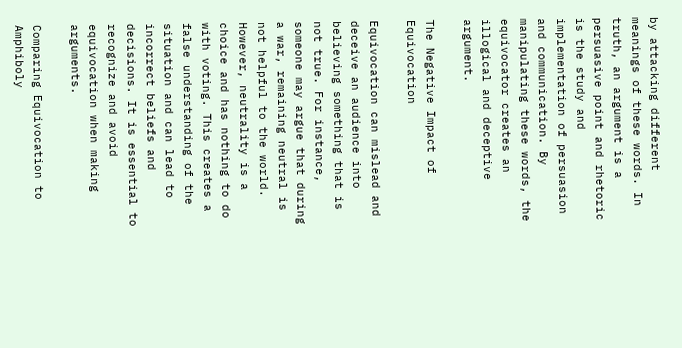by attacking different meanings of these words. In truth, an argument is a persuasive point and rhetoric is the study and implementation of persuasion and communication. By manipulating these words, the equivocator creates an illogical and deceptive argument.

The Negative Impact of Equivocation

Equivocation can mislead and deceive an audience into believing something that is not true. For instance, someone may argue that during a war, remaining neutral is not helpful to the world. However, neutrality is a choice and has nothing to do with voting. This creates a false understanding of the situation and can lead to incorrect beliefs and decisions. It is essential to recognize and avoid equivocation when making arguments.

Comparing Equivocation to Amphiboly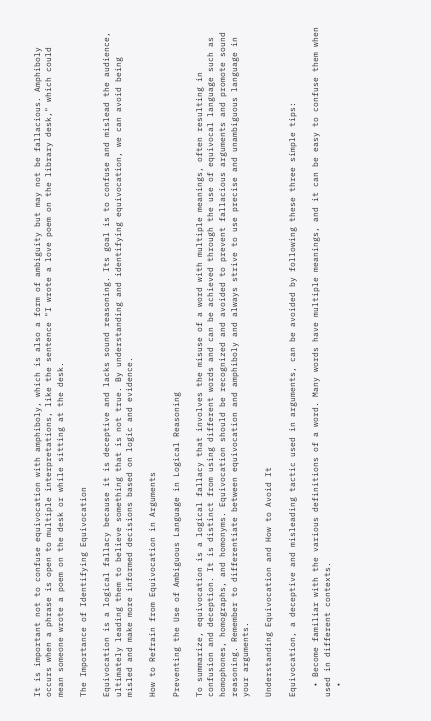It is important not to confuse equivocation with amphiboly, which is also a form of ambiguity but may not be fallacious. Amphiboly occurs when a phrase is open to multiple interpretations, like the sentence "I wrote a love poem on the library desk," which could mean someone wrote a poem on the desk or while sitting at the desk.

The Importance of Identifying Equivocation

Equivocation is a logical fallacy because it is deceptive and lacks sound reasoning. Its goal is to confuse and mislead the audience, ultimately leading them to believe something that is not true. By understanding and identifying equivocation, we can avoid being misled and make more informed decisions based on logic and evidence.

How to Refrain from Equivocation in Arguments

Preventing the Use of Ambiguous Language in Logical Reasoning

To summarize, equivocation is a logical fallacy that involves the misuse of a word with multiple meanings, often resulting in confusion and deception. It is distinct from using different words and can be achieved through the use of equivocal language such as homophones, homographs, and homonyms. Equivocation should be recognized and avoided to prevent fallacious arguments and promote sound reasoning. Remember to differentiate between equivocation and amphiboly and always strive to use precise and unambiguous language in your arguments.

Understanding Equivocation and How to Avoid It

Equivocation, a deceptive and misleading tactic used in arguments, can be avoided by following these three simple tips:

  • Become familiar with the various definitions of a word. Many words have multiple meanings, and it can be easy to confuse them when used in different contexts.
  •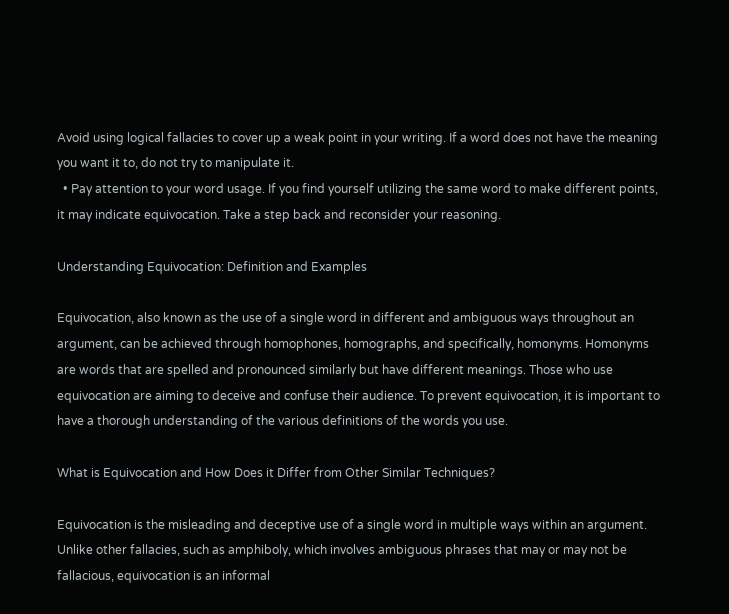Avoid using logical fallacies to cover up a weak point in your writing. If a word does not have the meaning you want it to, do not try to manipulate it.
  • Pay attention to your word usage. If you find yourself utilizing the same word to make different points, it may indicate equivocation. Take a step back and reconsider your reasoning.

Understanding Equivocation: Definition and Examples

Equivocation, also known as the use of a single word in different and ambiguous ways throughout an argument, can be achieved through homophones, homographs, and specifically, homonyms. Homonyms are words that are spelled and pronounced similarly but have different meanings. Those who use equivocation are aiming to deceive and confuse their audience. To prevent equivocation, it is important to have a thorough understanding of the various definitions of the words you use.

What is Equivocation and How Does it Differ from Other Similar Techniques?

Equivocation is the misleading and deceptive use of a single word in multiple ways within an argument. Unlike other fallacies, such as amphiboly, which involves ambiguous phrases that may or may not be fallacious, equivocation is an informal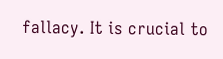fallacy. It is crucial to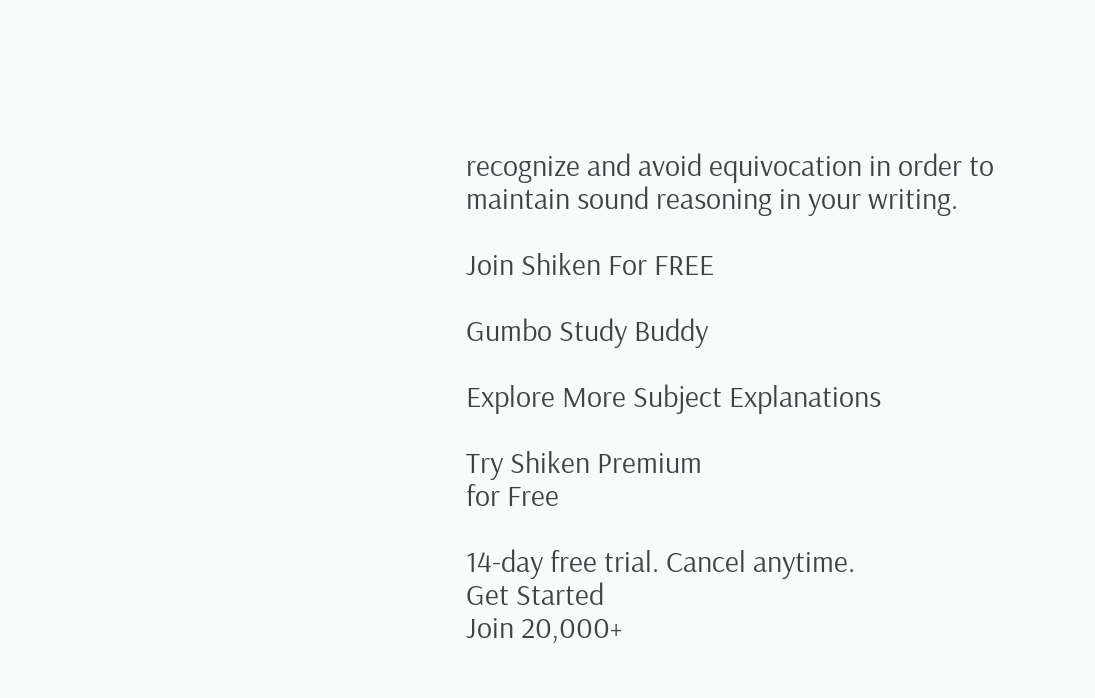recognize and avoid equivocation in order to maintain sound reasoning in your writing.

Join Shiken For FREE

Gumbo Study Buddy

Explore More Subject Explanations

Try Shiken Premium
for Free

14-day free trial. Cancel anytime.
Get Started
Join 20,000+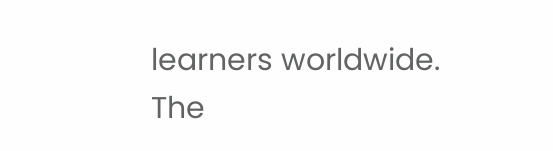learners worldwide.
The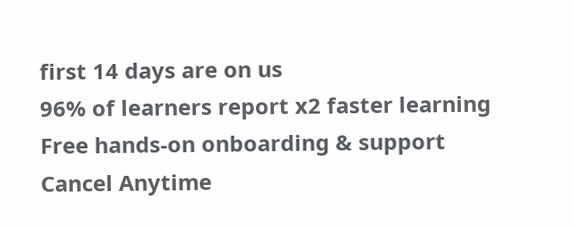first 14 days are on us
96% of learners report x2 faster learning
Free hands-on onboarding & support
Cancel Anytime